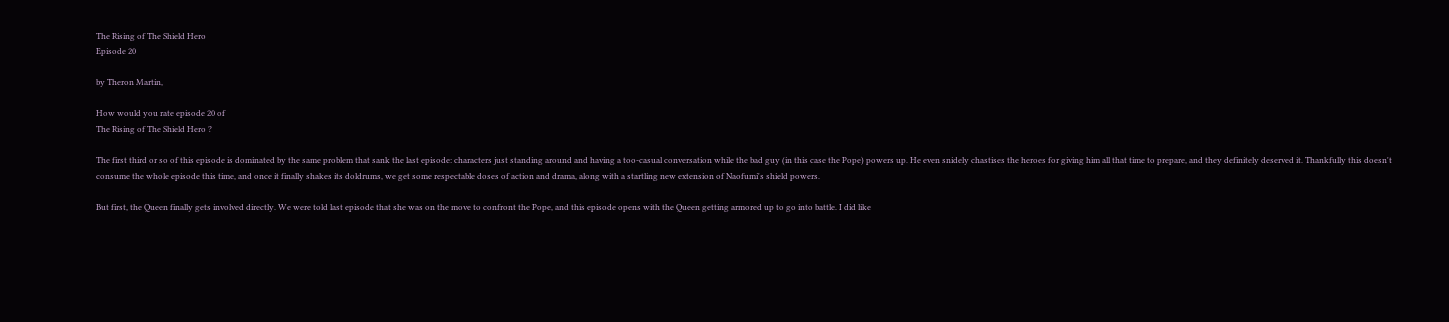The Rising of The Shield Hero
Episode 20

by Theron Martin,

How would you rate episode 20 of
The Rising of The Shield Hero ?

The first third or so of this episode is dominated by the same problem that sank the last episode: characters just standing around and having a too-casual conversation while the bad guy (in this case the Pope) powers up. He even snidely chastises the heroes for giving him all that time to prepare, and they definitely deserved it. Thankfully this doesn't consume the whole episode this time, and once it finally shakes its doldrums, we get some respectable doses of action and drama, along with a startling new extension of Naofumi's shield powers.

But first, the Queen finally gets involved directly. We were told last episode that she was on the move to confront the Pope, and this episode opens with the Queen getting armored up to go into battle. I did like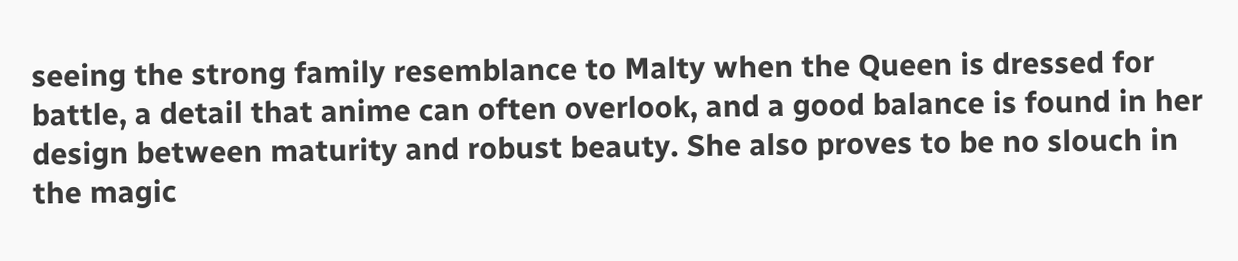seeing the strong family resemblance to Malty when the Queen is dressed for battle, a detail that anime can often overlook, and a good balance is found in her design between maturity and robust beauty. She also proves to be no slouch in the magic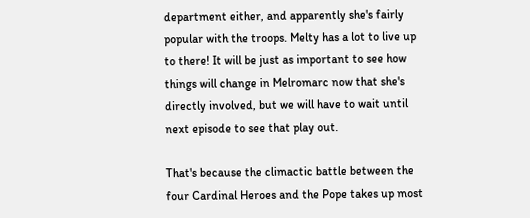department either, and apparently she's fairly popular with the troops. Melty has a lot to live up to there! It will be just as important to see how things will change in Melromarc now that she's directly involved, but we will have to wait until next episode to see that play out.

That's because the climactic battle between the four Cardinal Heroes and the Pope takes up most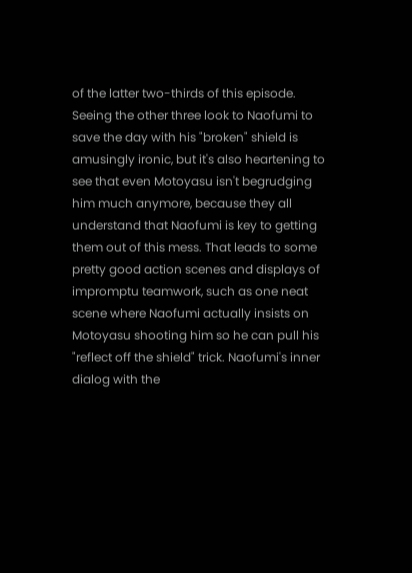of the latter two-thirds of this episode. Seeing the other three look to Naofumi to save the day with his "broken" shield is amusingly ironic, but it's also heartening to see that even Motoyasu isn't begrudging him much anymore, because they all understand that Naofumi is key to getting them out of this mess. That leads to some pretty good action scenes and displays of impromptu teamwork, such as one neat scene where Naofumi actually insists on Motoyasu shooting him so he can pull his "reflect off the shield" trick. Naofumi's inner dialog with the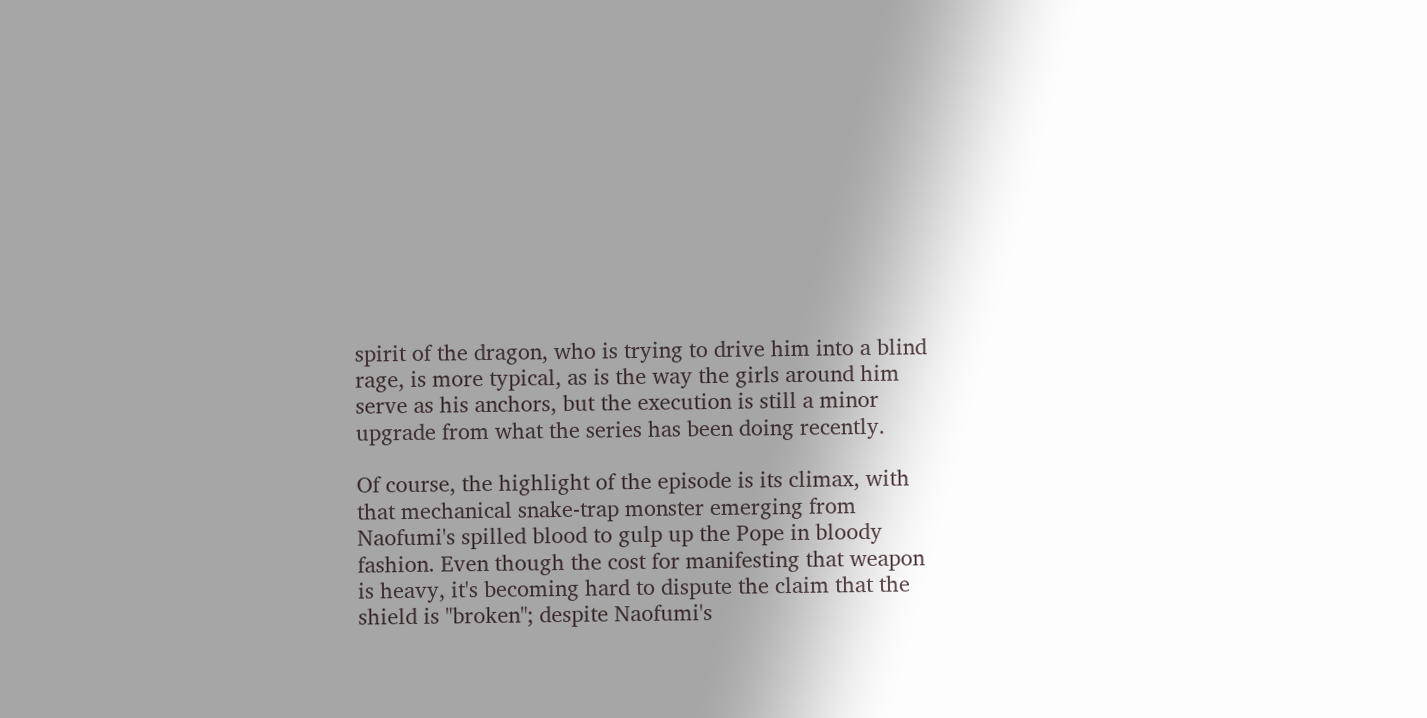spirit of the dragon, who is trying to drive him into a blind rage, is more typical, as is the way the girls around him serve as his anchors, but the execution is still a minor upgrade from what the series has been doing recently.

Of course, the highlight of the episode is its climax, with that mechanical snake-trap monster emerging from Naofumi's spilled blood to gulp up the Pope in bloody fashion. Even though the cost for manifesting that weapon is heavy, it's becoming hard to dispute the claim that the shield is "broken"; despite Naofumi's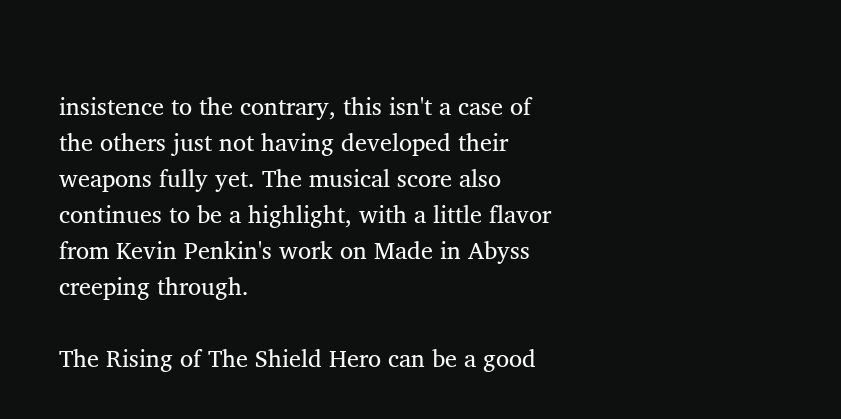insistence to the contrary, this isn't a case of the others just not having developed their weapons fully yet. The musical score also continues to be a highlight, with a little flavor from Kevin Penkin's work on Made in Abyss creeping through.

The Rising of The Shield Hero can be a good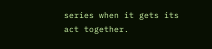series when it gets its act together.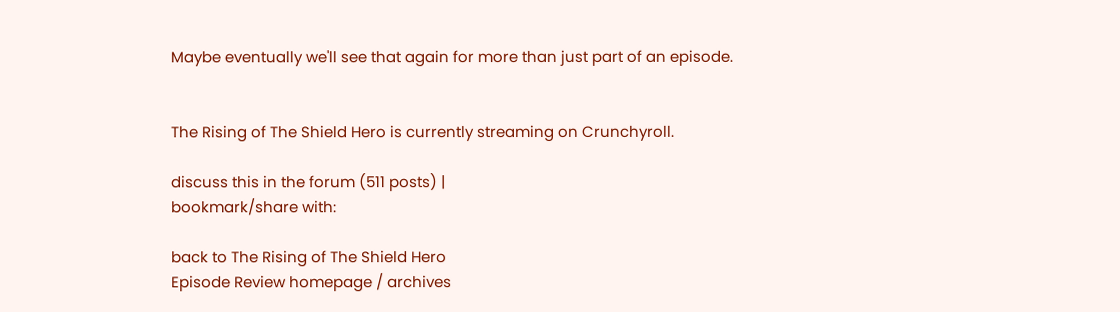Maybe eventually we'll see that again for more than just part of an episode.


The Rising of The Shield Hero is currently streaming on Crunchyroll.

discuss this in the forum (511 posts) |
bookmark/share with:

back to The Rising of The Shield Hero
Episode Review homepage / archives